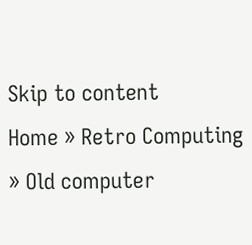Skip to content
Home » Retro Computing » Old computer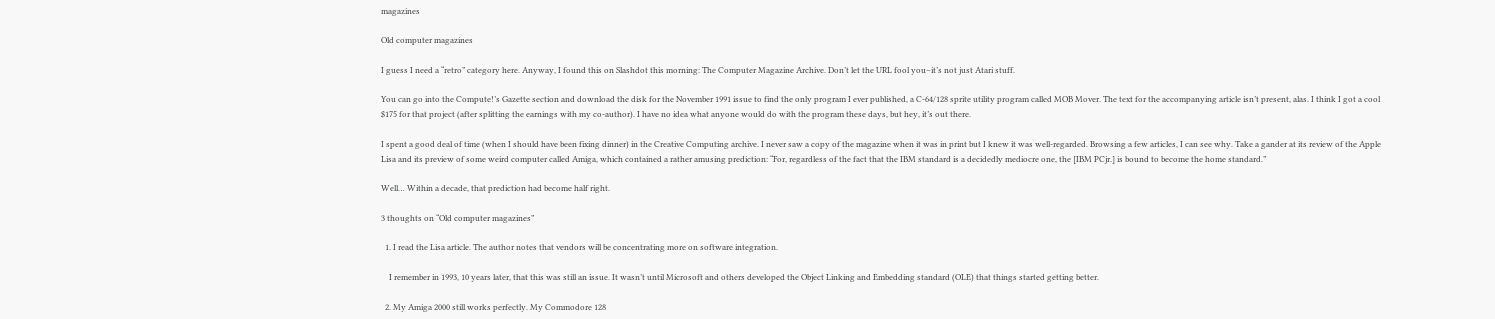magazines

Old computer magazines

I guess I need a “retro” category here. Anyway, I found this on Slashdot this morning: The Computer Magazine Archive. Don’t let the URL fool you–it’s not just Atari stuff.

You can go into the Compute!’s Gazette section and download the disk for the November 1991 issue to find the only program I ever published, a C-64/128 sprite utility program called MOB Mover. The text for the accompanying article isn’t present, alas. I think I got a cool $175 for that project (after splitting the earnings with my co-author). I have no idea what anyone would do with the program these days, but hey, it’s out there.

I spent a good deal of time (when I should have been fixing dinner) in the Creative Computing archive. I never saw a copy of the magazine when it was in print but I knew it was well-regarded. Browsing a few articles, I can see why. Take a gander at its review of the Apple Lisa and its preview of some weird computer called Amiga, which contained a rather amusing prediction: “For, regardless of the fact that the IBM standard is a decidedly mediocre one, the [IBM PCjr.] is bound to become the home standard.”

Well… Within a decade, that prediction had become half right.

3 thoughts on “Old computer magazines”

  1. I read the Lisa article. The author notes that vendors will be concentrating more on software integration.

    I remember in 1993, 10 years later, that this was still an issue. It wasn’t until Microsoft and others developed the Object Linking and Embedding standard (OLE) that things started getting better.

  2. My Amiga 2000 still works perfectly. My Commodore 128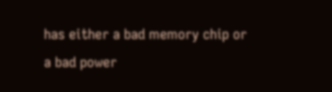has either a bad memory chip or a bad power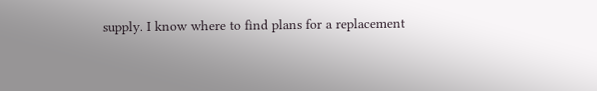supply. I know where to find plans for a replacement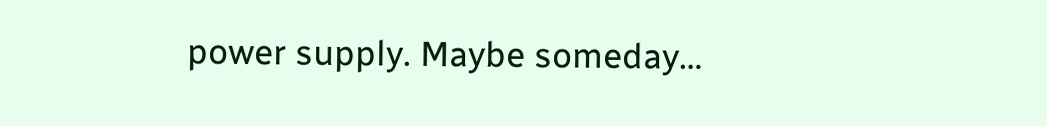power supply. Maybe someday…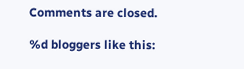Comments are closed.

%d bloggers like this: